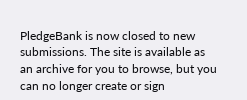PledgeBank is now closed to new submissions. The site is available as an archive for you to browse, but you can no longer create or sign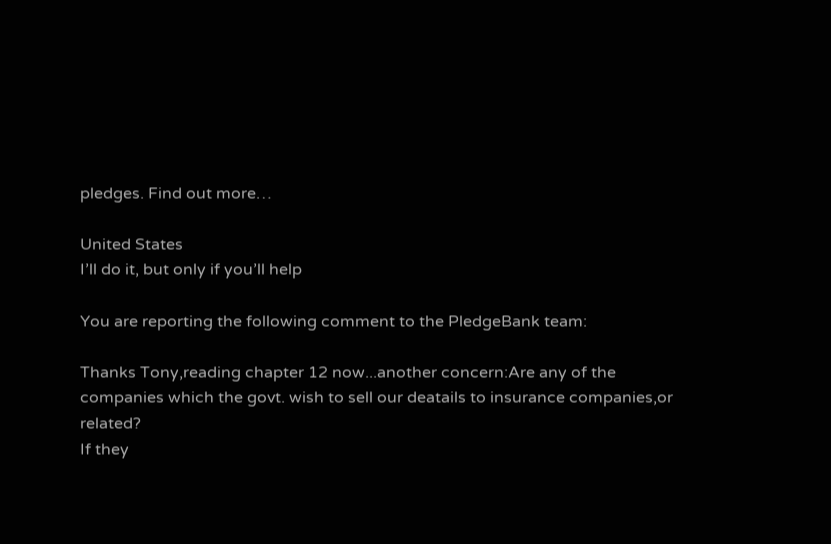pledges. Find out more…

United States
I’ll do it, but only if you’ll help

You are reporting the following comment to the PledgeBank team:

Thanks Tony,reading chapter 12 now...another concern:Are any of the companies which the govt. wish to sell our deatails to insurance companies,or related?
If they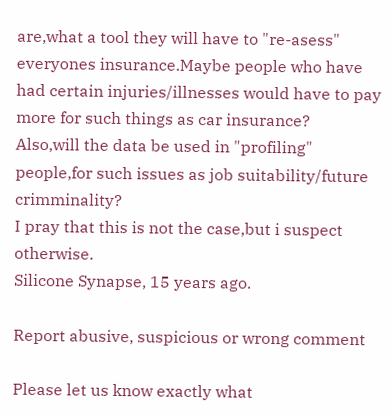are,what a tool they will have to "re-asess" everyones insurance.Maybe people who have had certain injuries/illnesses would have to pay more for such things as car insurance?
Also,will the data be used in "profiling" people,for such issues as job suitability/future crimminality?
I pray that this is not the case,but i suspect otherwise.
Silicone Synapse, 15 years ago.

Report abusive, suspicious or wrong comment

Please let us know exactly what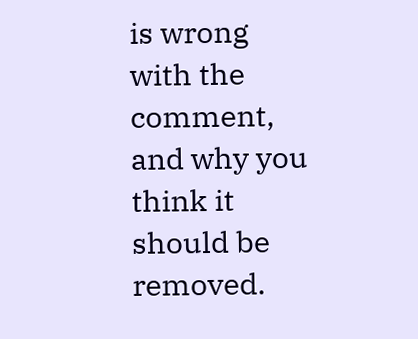is wrong with the comment, and why you think it should be removed.